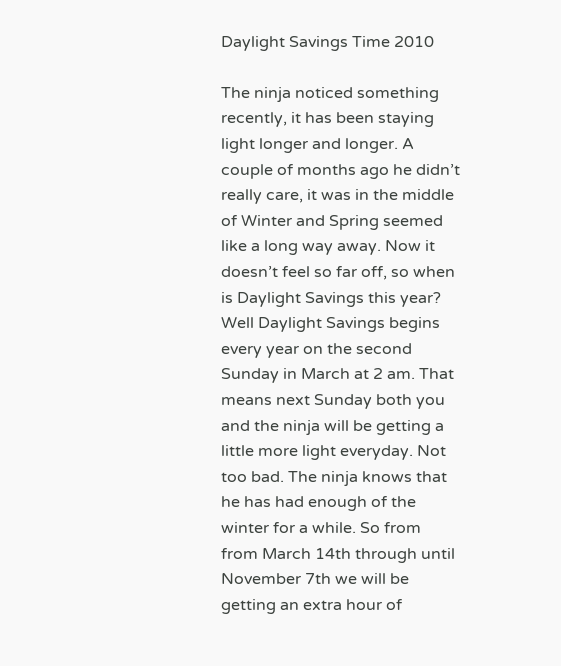Daylight Savings Time 2010

The ninja noticed something recently, it has been staying light longer and longer. A couple of months ago he didn’t really care, it was in the middle of Winter and Spring seemed like a long way away. Now it doesn’t feel so far off, so when is Daylight Savings this year? Well Daylight Savings begins every year on the second Sunday in March at 2 am. That means next Sunday both you and the ninja will be getting a little more light everyday. Not too bad. The ninja knows that he has had enough of the winter for a while. So from from March 14th through until November 7th we will be getting an extra hour of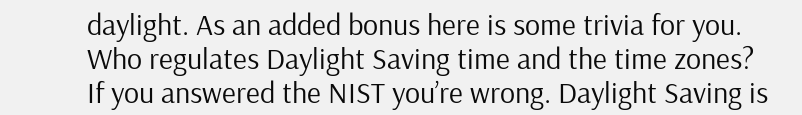daylight. As an added bonus here is some trivia for you. Who regulates Daylight Saving time and the time zones? If you answered the NIST you’re wrong. Daylight Saving is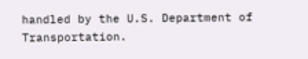handled by the U.S. Department of Transportation.